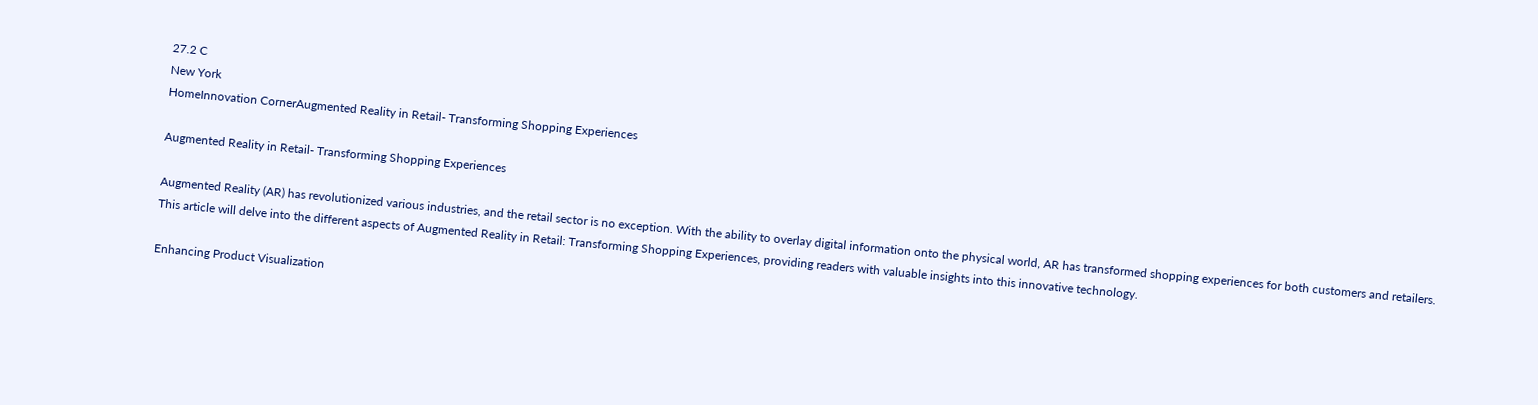27.2 C
New York
HomeInnovation CornerAugmented Reality in Retail- Transforming Shopping Experiences

Augmented Reality in Retail- Transforming Shopping Experiences

Augmented Reality (AR) has revolutionized various industries, and the retail sector is no exception. With the ability to overlay digital information onto the physical world, AR has transformed shopping experiences for both customers and retailers. This article will delve into the different aspects of Augmented Reality in Retail: Transforming Shopping Experiences, providing readers with valuable insights into this innovative technology.

Enhancing Product Visualization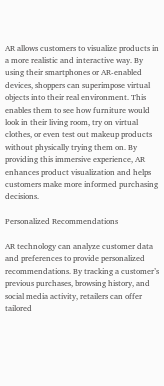AR allows customers to visualize products in a more realistic and interactive way. By using their smartphones or AR-enabled devices, shoppers can superimpose virtual objects into their real environment. This enables them to see how furniture would look in their living room, try on virtual clothes, or even test out makeup products without physically trying them on. By providing this immersive experience, AR enhances product visualization and helps customers make more informed purchasing decisions.

Personalized Recommendations

AR technology can analyze customer data and preferences to provide personalized recommendations. By tracking a customer’s previous purchases, browsing history, and social media activity, retailers can offer tailored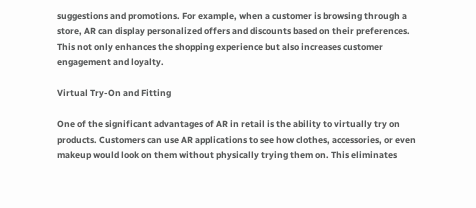suggestions and promotions. For example, when a customer is browsing through a store, AR can display personalized offers and discounts based on their preferences. This not only enhances the shopping experience but also increases customer engagement and loyalty.

Virtual Try-On and Fitting

One of the significant advantages of AR in retail is the ability to virtually try on products. Customers can use AR applications to see how clothes, accessories, or even makeup would look on them without physically trying them on. This eliminates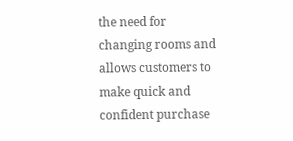the need for changing rooms and allows customers to make quick and confident purchase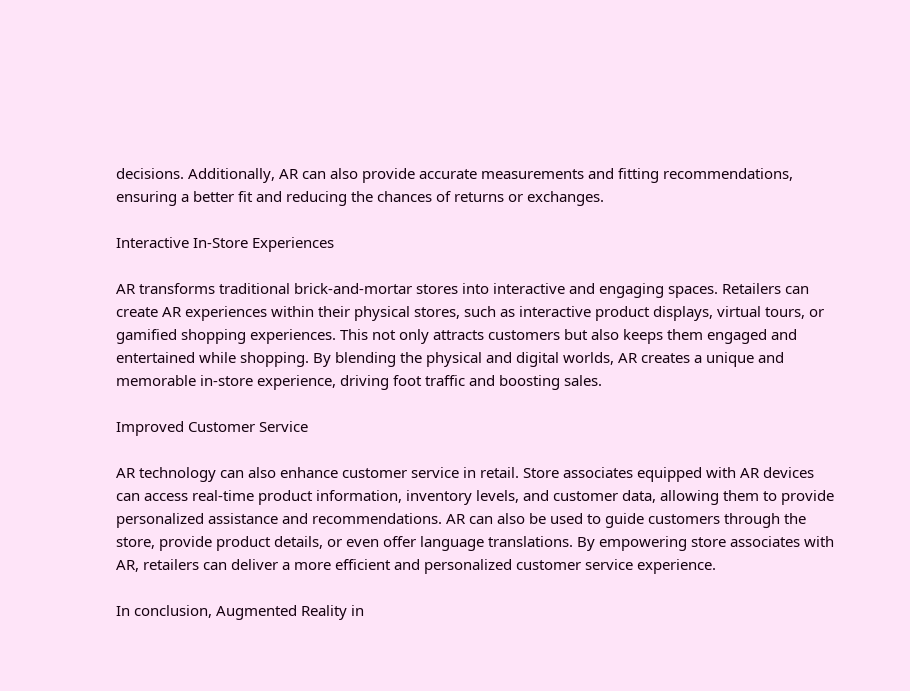decisions. Additionally, AR can also provide accurate measurements and fitting recommendations, ensuring a better fit and reducing the chances of returns or exchanges.

Interactive In-Store Experiences

AR transforms traditional brick-and-mortar stores into interactive and engaging spaces. Retailers can create AR experiences within their physical stores, such as interactive product displays, virtual tours, or gamified shopping experiences. This not only attracts customers but also keeps them engaged and entertained while shopping. By blending the physical and digital worlds, AR creates a unique and memorable in-store experience, driving foot traffic and boosting sales.

Improved Customer Service

AR technology can also enhance customer service in retail. Store associates equipped with AR devices can access real-time product information, inventory levels, and customer data, allowing them to provide personalized assistance and recommendations. AR can also be used to guide customers through the store, provide product details, or even offer language translations. By empowering store associates with AR, retailers can deliver a more efficient and personalized customer service experience.

In conclusion, Augmented Reality in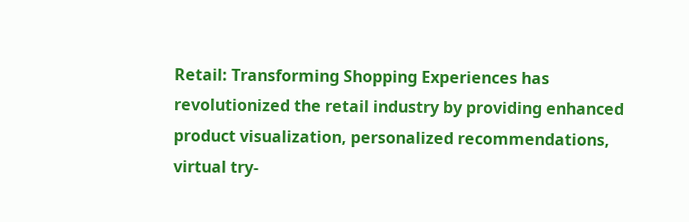Retail: Transforming Shopping Experiences has revolutionized the retail industry by providing enhanced product visualization, personalized recommendations, virtual try-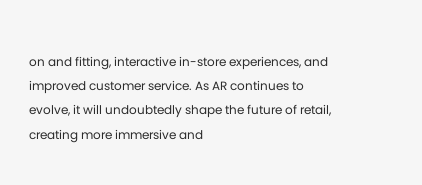on and fitting, interactive in-store experiences, and improved customer service. As AR continues to evolve, it will undoubtedly shape the future of retail, creating more immersive and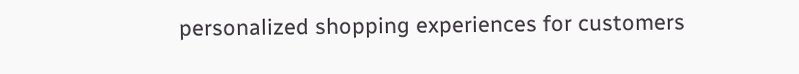personalized shopping experiences for customers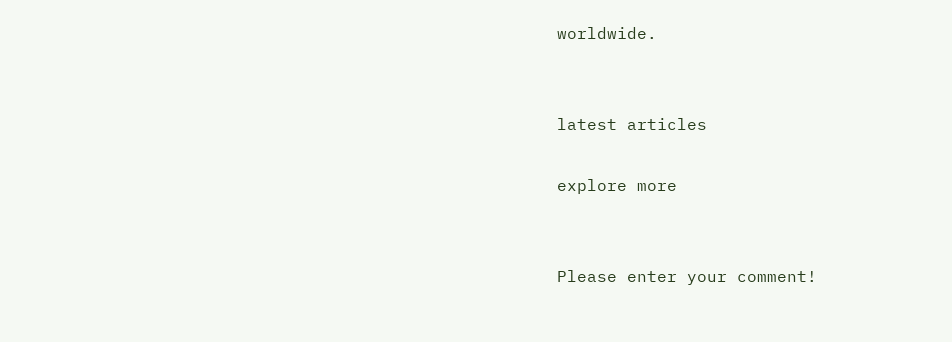worldwide.


latest articles

explore more


Please enter your comment!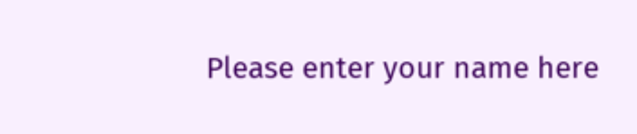Please enter your name here